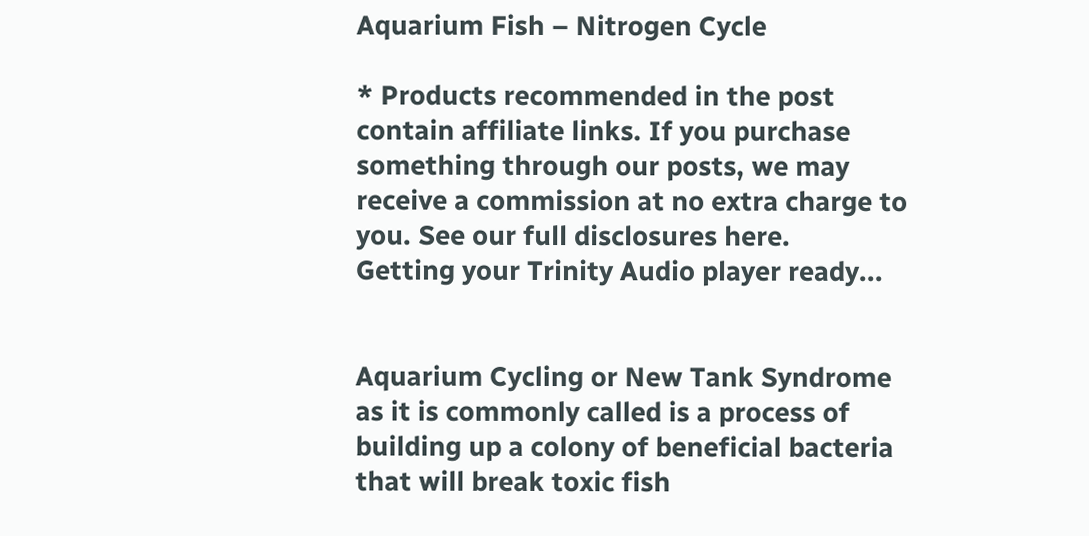Aquarium Fish – Nitrogen Cycle

* Products recommended in the post contain affiliate links. If you purchase something through our posts, we may receive a commission at no extra charge to you. See our full disclosures here.
Getting your Trinity Audio player ready...


Aquarium Cycling or New Tank Syndrome as it is commonly called is a process of building up a colony of beneficial bacteria that will break toxic fish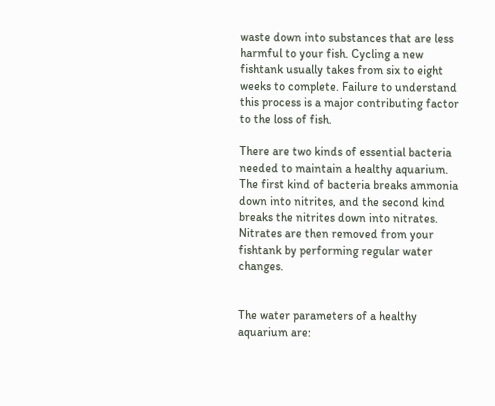waste down into substances that are less harmful to your fish. Cycling a new fishtank usually takes from six to eight weeks to complete. Failure to understand this process is a major contributing factor to the loss of fish.

There are two kinds of essential bacteria needed to maintain a healthy aquarium. The first kind of bacteria breaks ammonia down into nitrites, and the second kind breaks the nitrites down into nitrates. Nitrates are then removed from your fishtank by performing regular water changes.


The water parameters of a healthy aquarium are: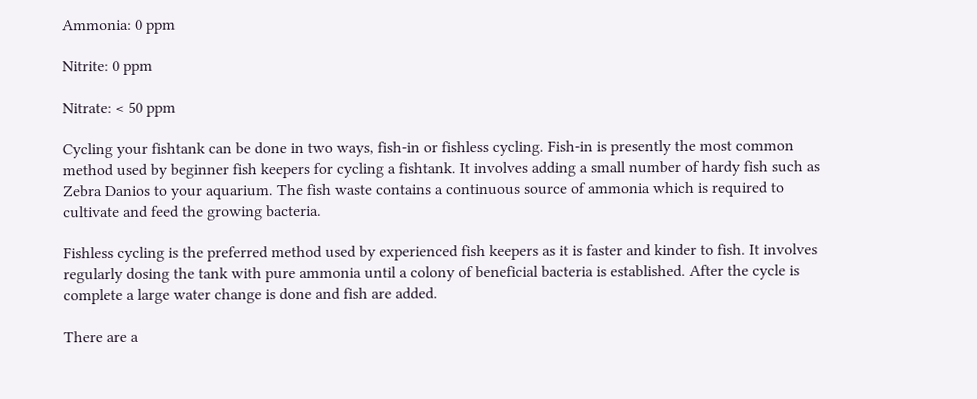Ammonia: 0 ppm

Nitrite: 0 ppm

Nitrate: < 50 ppm

Cycling your fishtank can be done in two ways, fish-in or fishless cycling. Fish-in is presently the most common method used by beginner fish keepers for cycling a fishtank. It involves adding a small number of hardy fish such as Zebra Danios to your aquarium. The fish waste contains a continuous source of ammonia which is required to cultivate and feed the growing bacteria.

Fishless cycling is the preferred method used by experienced fish keepers as it is faster and kinder to fish. It involves regularly dosing the tank with pure ammonia until a colony of beneficial bacteria is established. After the cycle is complete a large water change is done and fish are added.

There are a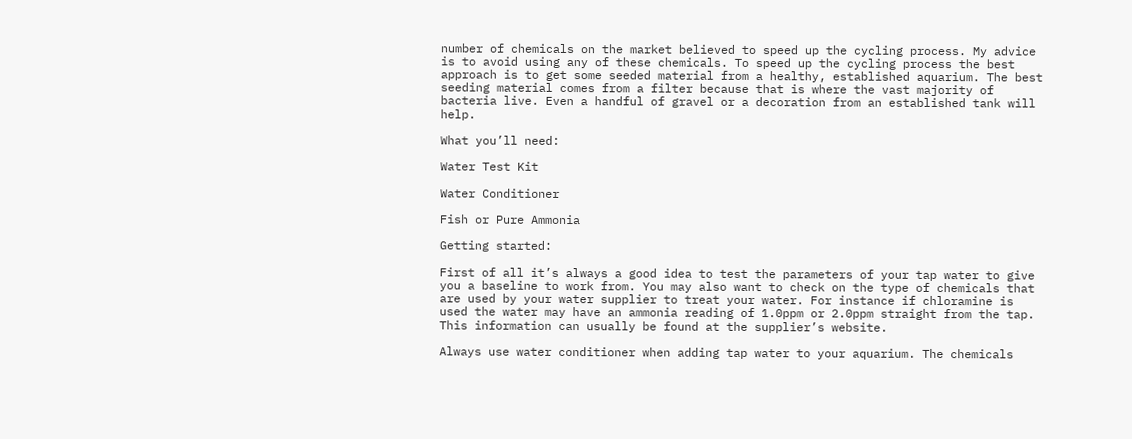number of chemicals on the market believed to speed up the cycling process. My advice is to avoid using any of these chemicals. To speed up the cycling process the best approach is to get some seeded material from a healthy, established aquarium. The best seeding material comes from a filter because that is where the vast majority of bacteria live. Even a handful of gravel or a decoration from an established tank will help.

What you’ll need:

Water Test Kit

Water Conditioner

Fish or Pure Ammonia

Getting started:

First of all it’s always a good idea to test the parameters of your tap water to give you a baseline to work from. You may also want to check on the type of chemicals that are used by your water supplier to treat your water. For instance if chloramine is used the water may have an ammonia reading of 1.0ppm or 2.0ppm straight from the tap. This information can usually be found at the supplier’s website.

Always use water conditioner when adding tap water to your aquarium. The chemicals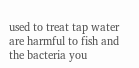used to treat tap water are harmful to fish and the bacteria you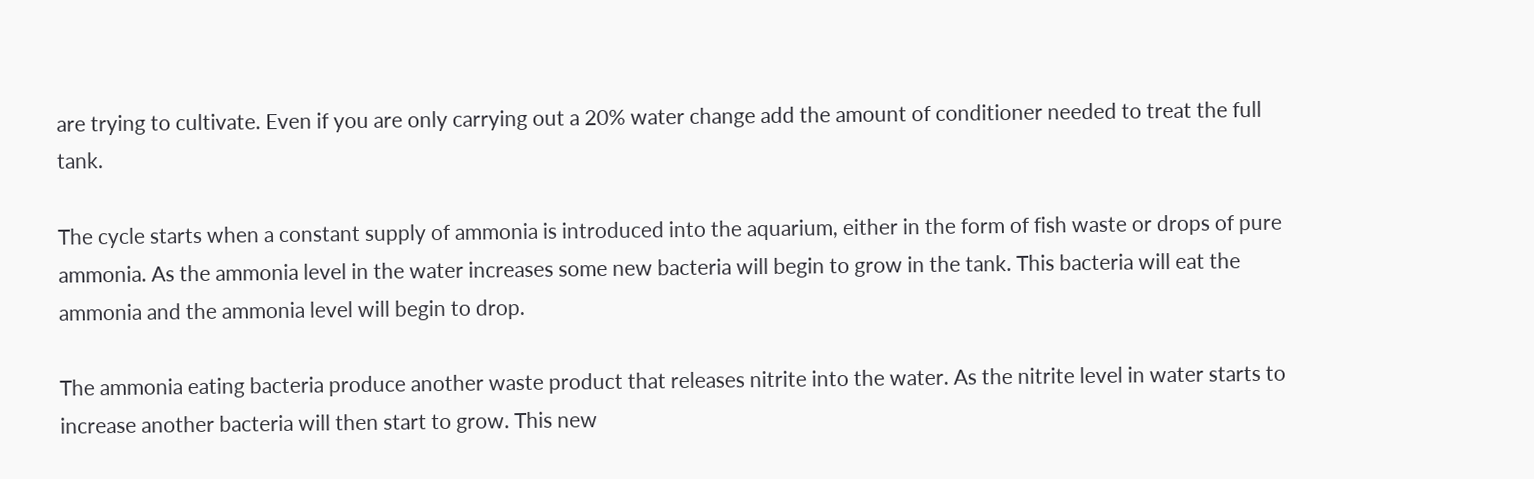are trying to cultivate. Even if you are only carrying out a 20% water change add the amount of conditioner needed to treat the full tank.

The cycle starts when a constant supply of ammonia is introduced into the aquarium, either in the form of fish waste or drops of pure ammonia. As the ammonia level in the water increases some new bacteria will begin to grow in the tank. This bacteria will eat the ammonia and the ammonia level will begin to drop.

The ammonia eating bacteria produce another waste product that releases nitrite into the water. As the nitrite level in water starts to increase another bacteria will then start to grow. This new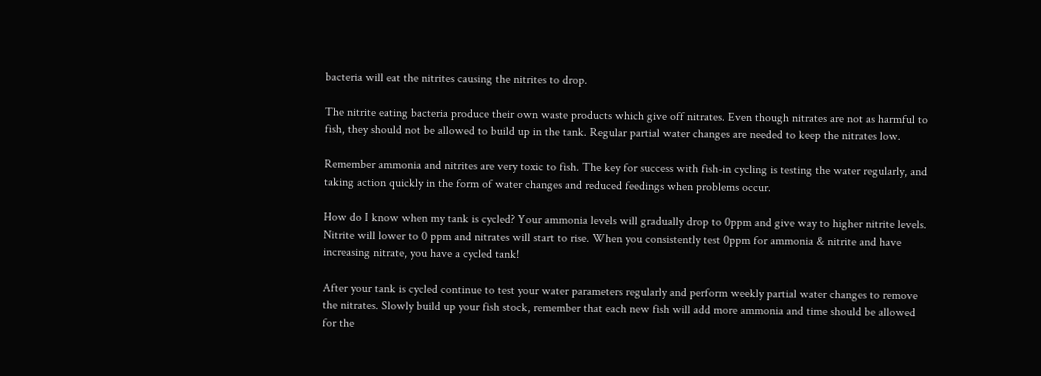bacteria will eat the nitrites causing the nitrites to drop.

The nitrite eating bacteria produce their own waste products which give off nitrates. Even though nitrates are not as harmful to fish, they should not be allowed to build up in the tank. Regular partial water changes are needed to keep the nitrates low.

Remember ammonia and nitrites are very toxic to fish. The key for success with fish-in cycling is testing the water regularly, and taking action quickly in the form of water changes and reduced feedings when problems occur.

How do I know when my tank is cycled? Your ammonia levels will gradually drop to 0ppm and give way to higher nitrite levels. Nitrite will lower to 0 ppm and nitrates will start to rise. When you consistently test 0ppm for ammonia & nitrite and have increasing nitrate, you have a cycled tank!

After your tank is cycled continue to test your water parameters regularly and perform weekly partial water changes to remove the nitrates. Slowly build up your fish stock, remember that each new fish will add more ammonia and time should be allowed for the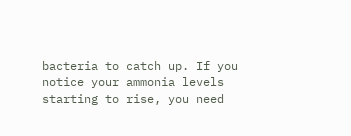bacteria to catch up. If you notice your ammonia levels starting to rise, you need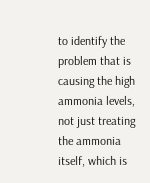to identify the problem that is causing the high ammonia levels, not just treating the ammonia itself, which is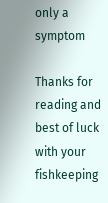only a symptom

Thanks for reading and best of luck with your fishkeeping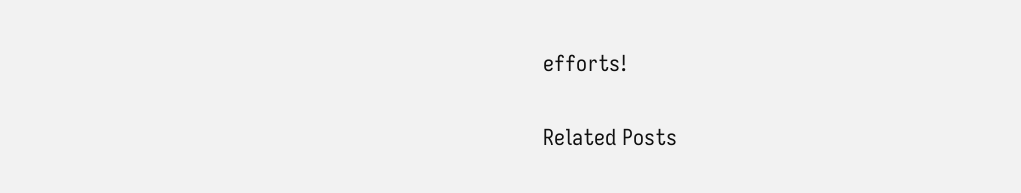efforts!

Related Posts